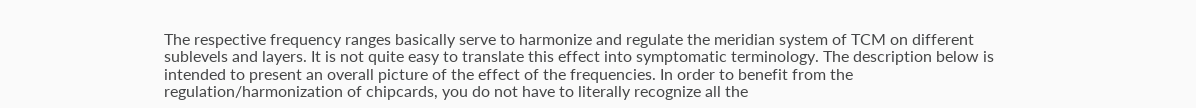The respective frequency ranges basically serve to harmonize and regulate the meridian system of TCM on different sublevels and layers. It is not quite easy to translate this effect into symptomatic terminology. The description below is intended to present an overall picture of the effect of the frequencies. In order to benefit from the regulation/harmonization of chipcards, you do not have to literally recognize all the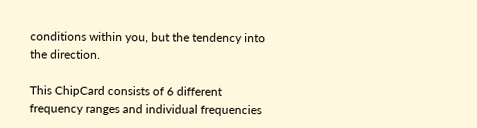conditions within you, but the tendency into the direction.

This ChipCard consists of 6 different frequency ranges and individual frequencies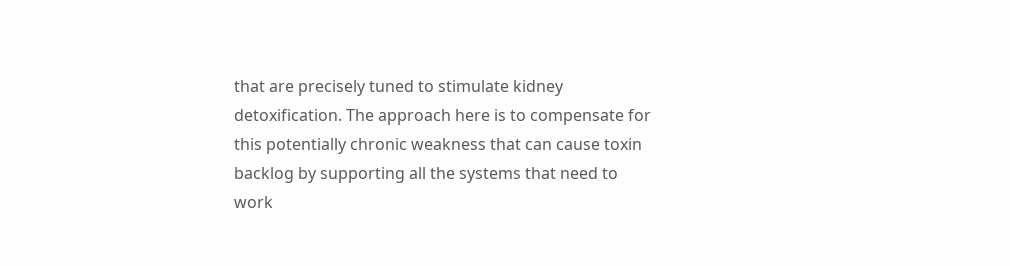that are precisely tuned to stimulate kidney detoxification. The approach here is to compensate for this potentially chronic weakness that can cause toxin backlog by supporting all the systems that need to work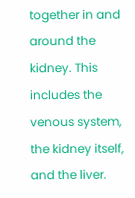together in and around the kidney. This includes the venous system, the kidney itself, and the liver.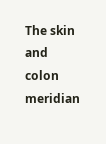The skin and colon meridian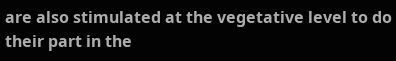are also stimulated at the vegetative level to do their part in the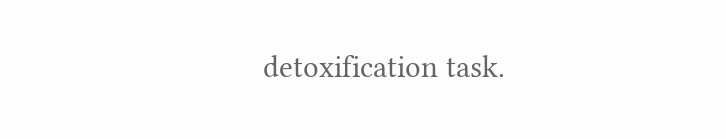detoxification task.